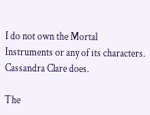I do not own the Mortal Instruments or any of its characters. Cassandra Clare does.

The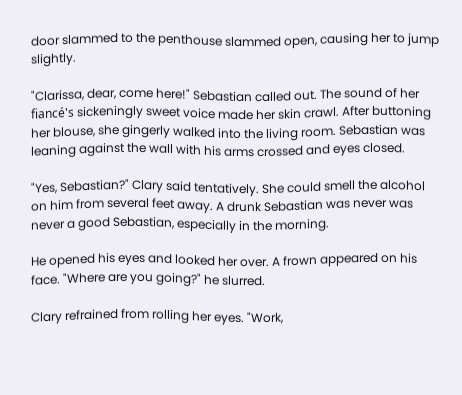door slammed to the penthouse slammed open, causing her to jump slightly.

"Clarissa, dear, come here!" Sebastian called out. The sound of her fiancé's sickeningly sweet voice made her skin crawl. After buttoning her blouse, she gingerly walked into the living room. Sebastian was leaning against the wall with his arms crossed and eyes closed.

"Yes, Sebastian?" Clary said tentatively. She could smell the alcohol on him from several feet away. A drunk Sebastian was never was never a good Sebastian, especially in the morning.

He opened his eyes and looked her over. A frown appeared on his face. "Where are you going?" he slurred.

Clary refrained from rolling her eyes. "Work,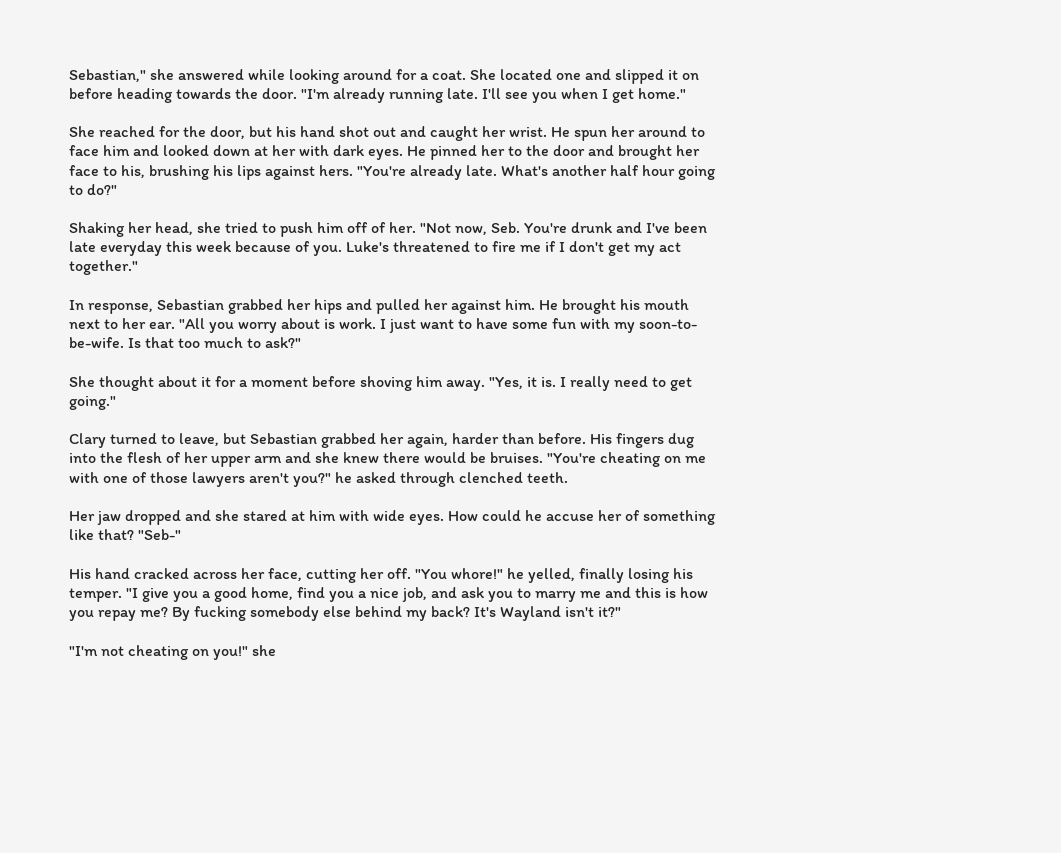Sebastian," she answered while looking around for a coat. She located one and slipped it on before heading towards the door. "I'm already running late. I'll see you when I get home."

She reached for the door, but his hand shot out and caught her wrist. He spun her around to face him and looked down at her with dark eyes. He pinned her to the door and brought her face to his, brushing his lips against hers. "You're already late. What's another half hour going to do?"

Shaking her head, she tried to push him off of her. "Not now, Seb. You're drunk and I've been late everyday this week because of you. Luke's threatened to fire me if I don't get my act together."

In response, Sebastian grabbed her hips and pulled her against him. He brought his mouth next to her ear. "All you worry about is work. I just want to have some fun with my soon-to-be-wife. Is that too much to ask?"

She thought about it for a moment before shoving him away. "Yes, it is. I really need to get going."

Clary turned to leave, but Sebastian grabbed her again, harder than before. His fingers dug into the flesh of her upper arm and she knew there would be bruises. "You're cheating on me with one of those lawyers aren't you?" he asked through clenched teeth.

Her jaw dropped and she stared at him with wide eyes. How could he accuse her of something like that? "Seb-"

His hand cracked across her face, cutting her off. "You whore!" he yelled, finally losing his temper. "I give you a good home, find you a nice job, and ask you to marry me and this is how you repay me? By fucking somebody else behind my back? It's Wayland isn't it?"

"I'm not cheating on you!" she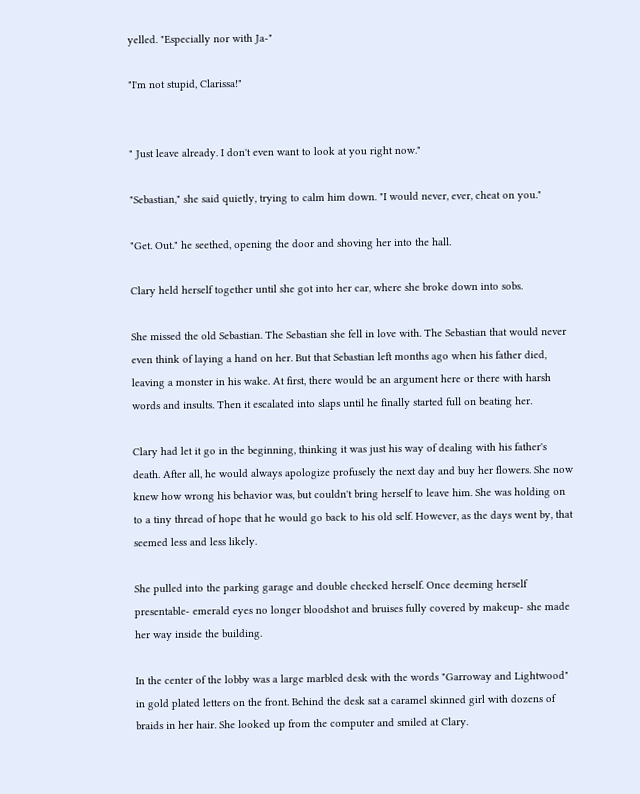yelled. "Especially nor with Ja-"

"I'm not stupid, Clarissa!"


" Just leave already. I don't even want to look at you right now."

"Sebastian," she said quietly, trying to calm him down. "I would never, ever, cheat on you."

"Get. Out." he seethed, opening the door and shoving her into the hall.

Clary held herself together until she got into her car, where she broke down into sobs.

She missed the old Sebastian. The Sebastian she fell in love with. The Sebastian that would never even think of laying a hand on her. But that Sebastian left months ago when his father died, leaving a monster in his wake. At first, there would be an argument here or there with harsh words and insults. Then it escalated into slaps until he finally started full on beating her.

Clary had let it go in the beginning, thinking it was just his way of dealing with his father's death. After all, he would always apologize profusely the next day and buy her flowers. She now knew how wrong his behavior was, but couldn't bring herself to leave him. She was holding on to a tiny thread of hope that he would go back to his old self. However, as the days went by, that seemed less and less likely.

She pulled into the parking garage and double checked herself. Once deeming herself presentable- emerald eyes no longer bloodshot and bruises fully covered by makeup- she made her way inside the building.

In the center of the lobby was a large marbled desk with the words "Garroway and Lightwood" in gold plated letters on the front. Behind the desk sat a caramel skinned girl with dozens of braids in her hair. She looked up from the computer and smiled at Clary.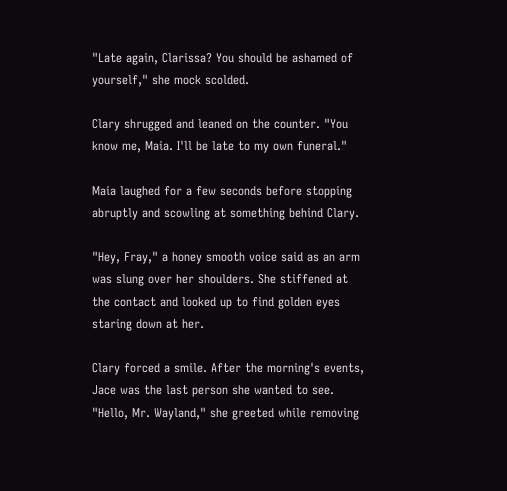"Late again, Clarissa? You should be ashamed of yourself," she mock scolded.

Clary shrugged and leaned on the counter. "You know me, Maia. I'll be late to my own funeral."

Maia laughed for a few seconds before stopping abruptly and scowling at something behind Clary.

"Hey, Fray," a honey smooth voice said as an arm was slung over her shoulders. She stiffened at the contact and looked up to find golden eyes staring down at her.

Clary forced a smile. After the morning's events, Jace was the last person she wanted to see. "Hello, Mr. Wayland," she greeted while removing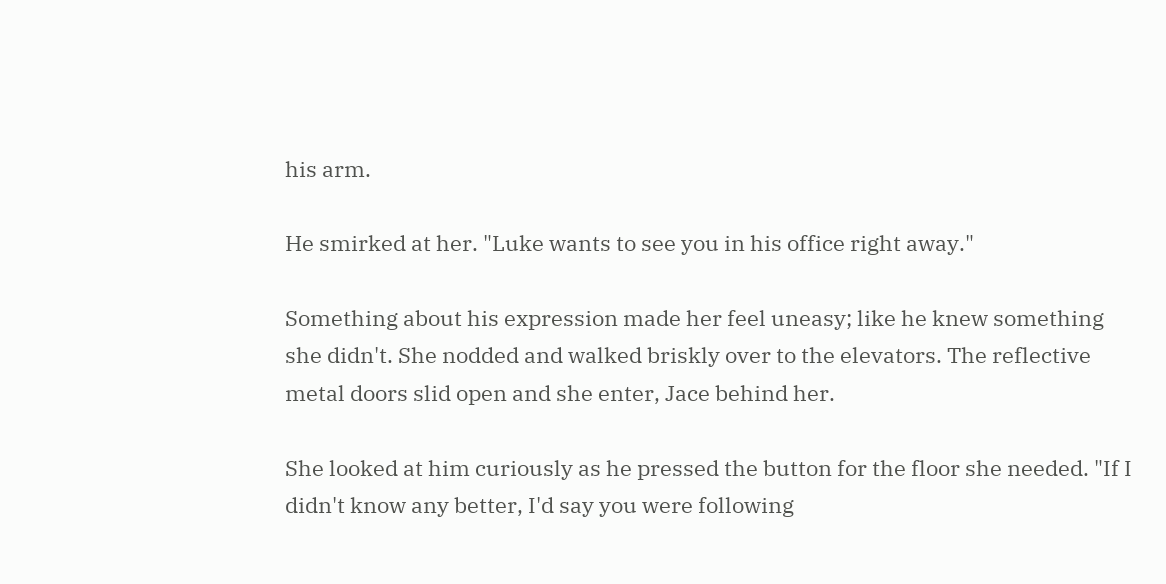his arm.

He smirked at her. "Luke wants to see you in his office right away."

Something about his expression made her feel uneasy; like he knew something she didn't. She nodded and walked briskly over to the elevators. The reflective metal doors slid open and she enter, Jace behind her.

She looked at him curiously as he pressed the button for the floor she needed. "If I didn't know any better, I'd say you were following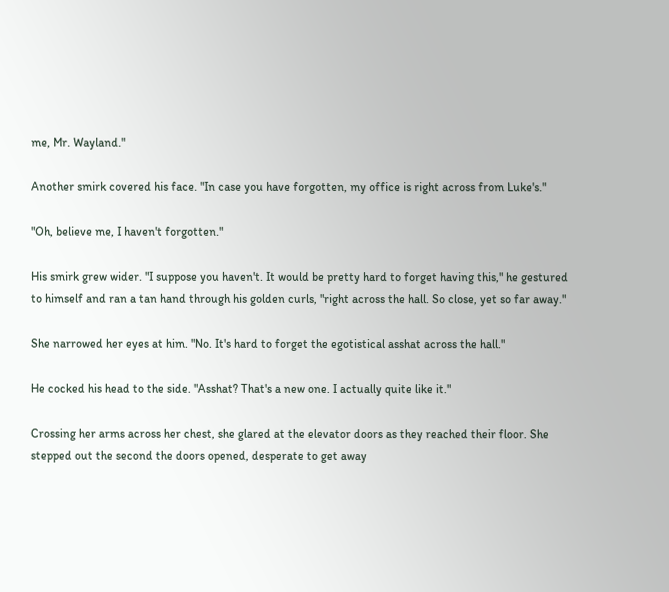me, Mr. Wayland."

Another smirk covered his face. "In case you have forgotten, my office is right across from Luke's."

"Oh, believe me, I haven't forgotten."

His smirk grew wider. "I suppose you haven't. It would be pretty hard to forget having this," he gestured to himself and ran a tan hand through his golden curls, "right across the hall. So close, yet so far away."

She narrowed her eyes at him. "No. It's hard to forget the egotistical asshat across the hall."

He cocked his head to the side. "Asshat? That's a new one. I actually quite like it."

Crossing her arms across her chest, she glared at the elevator doors as they reached their floor. She stepped out the second the doors opened, desperate to get away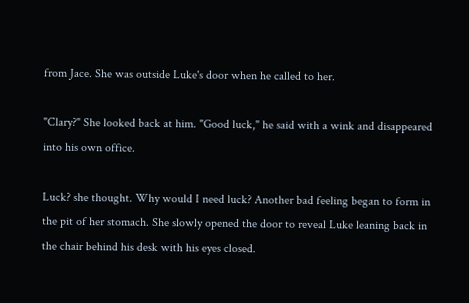from Jace. She was outside Luke's door when he called to her.

"Clary?" She looked back at him. "Good luck," he said with a wink and disappeared into his own office.

Luck? she thought. Why would I need luck? Another bad feeling began to form in the pit of her stomach. She slowly opened the door to reveal Luke leaning back in the chair behind his desk with his eyes closed.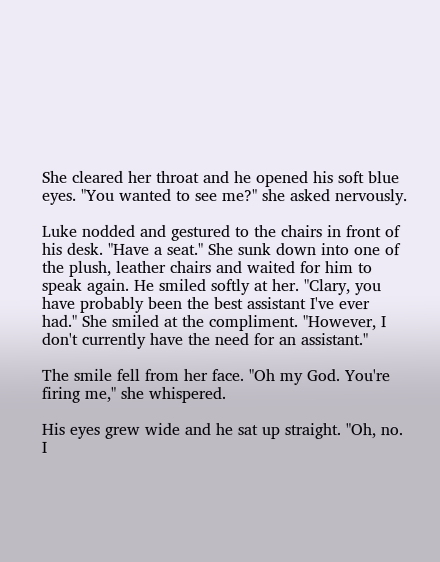She cleared her throat and he opened his soft blue eyes. "You wanted to see me?" she asked nervously.

Luke nodded and gestured to the chairs in front of his desk. "Have a seat." She sunk down into one of the plush, leather chairs and waited for him to speak again. He smiled softly at her. "Clary, you have probably been the best assistant I've ever had." She smiled at the compliment. "However, I don't currently have the need for an assistant."

The smile fell from her face. "Oh my God. You're firing me," she whispered.

His eyes grew wide and he sat up straight. "Oh, no. I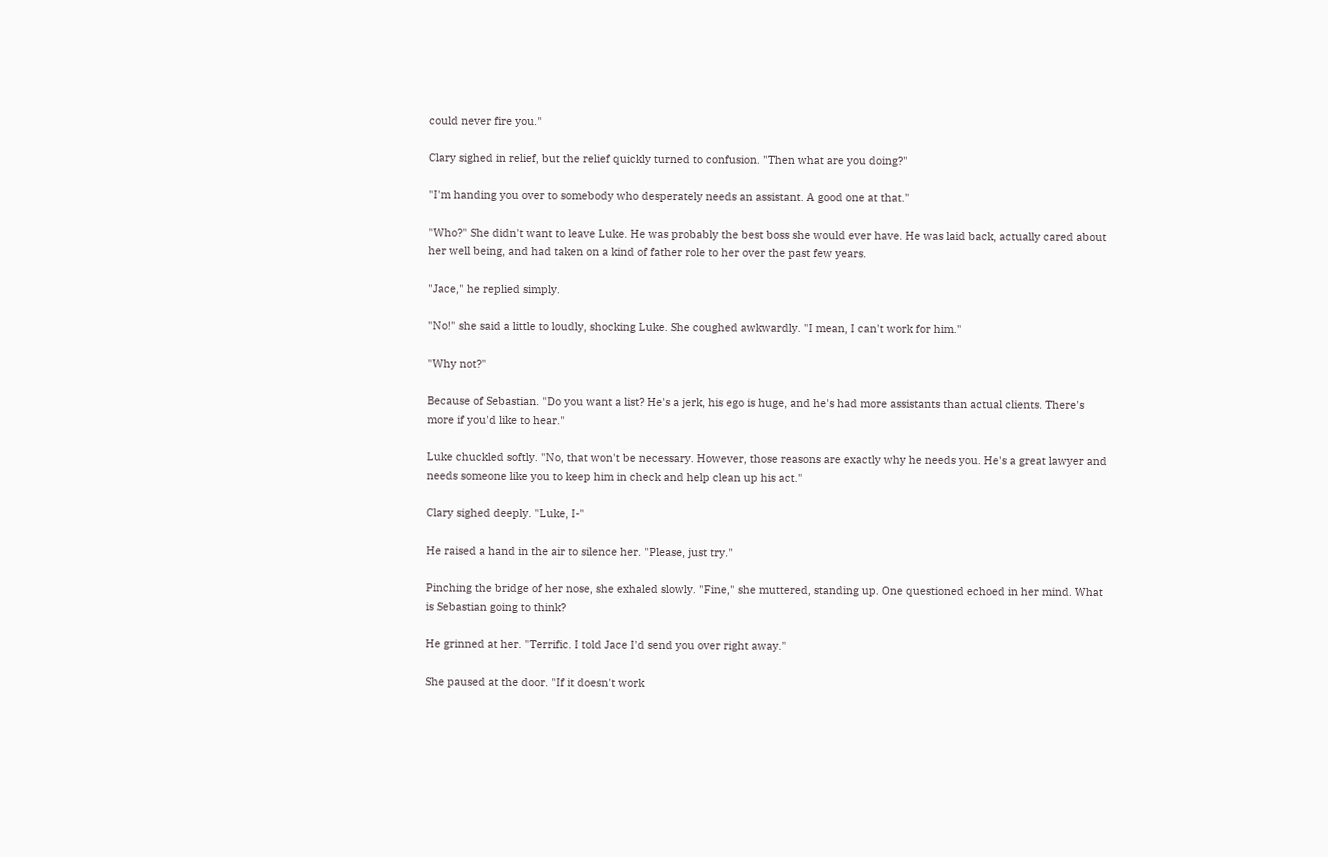could never fire you."

Clary sighed in relief, but the relief quickly turned to confusion. "Then what are you doing?"

"I'm handing you over to somebody who desperately needs an assistant. A good one at that."

"Who?" She didn't want to leave Luke. He was probably the best boss she would ever have. He was laid back, actually cared about her well being, and had taken on a kind of father role to her over the past few years.

"Jace," he replied simply.

"No!" she said a little to loudly, shocking Luke. She coughed awkwardly. "I mean, I can't work for him."

"Why not?"

Because of Sebastian. "Do you want a list? He's a jerk, his ego is huge, and he's had more assistants than actual clients. There's more if you'd like to hear."

Luke chuckled softly. "No, that won't be necessary. However, those reasons are exactly why he needs you. He's a great lawyer and needs someone like you to keep him in check and help clean up his act."

Clary sighed deeply. "Luke, I-"

He raised a hand in the air to silence her. "Please, just try."

Pinching the bridge of her nose, she exhaled slowly. "Fine," she muttered, standing up. One questioned echoed in her mind. What is Sebastian going to think?

He grinned at her. "Terrific. I told Jace I'd send you over right away."

She paused at the door. "If it doesn't work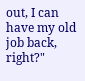out, I can have my old job back, right?"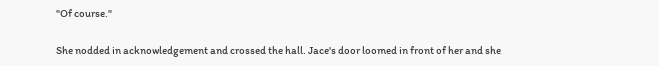"Of course."

She nodded in acknowledgement and crossed the hall. Jace's door loomed in front of her and she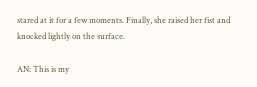stared at it for a few moments. Finally, she raised her fist and knocked lightly on the surface.

AN: This is my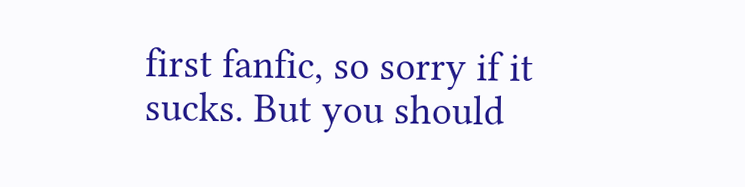first fanfic, so sorry if it sucks. But you should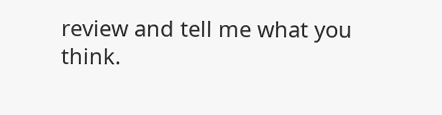review and tell me what you think.